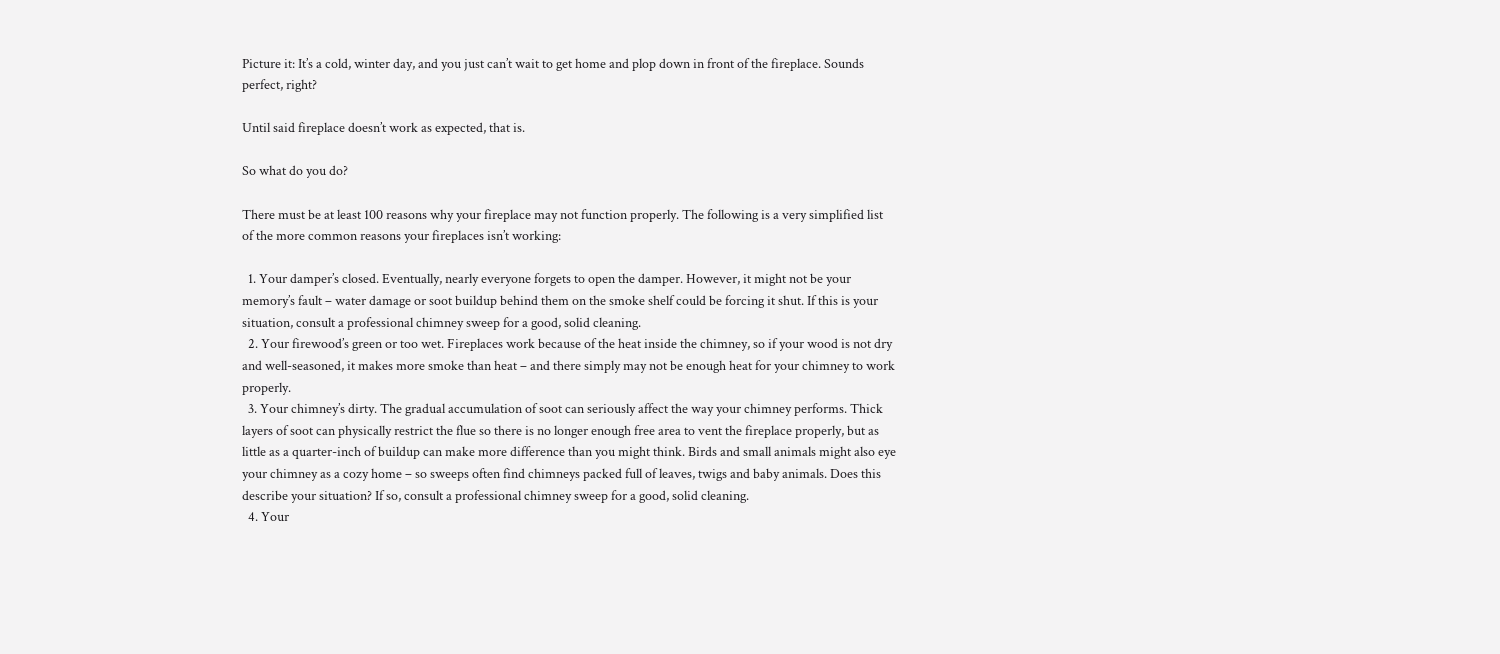Picture it: It’s a cold, winter day, and you just can’t wait to get home and plop down in front of the fireplace. Sounds perfect, right?

Until said fireplace doesn’t work as expected, that is.

So what do you do?

There must be at least 100 reasons why your fireplace may not function properly. The following is a very simplified list of the more common reasons your fireplaces isn’t working:

  1. Your damper’s closed. Eventually, nearly everyone forgets to open the damper. However, it might not be your memory’s fault – water damage or soot buildup behind them on the smoke shelf could be forcing it shut. If this is your situation, consult a professional chimney sweep for a good, solid cleaning.
  2. Your firewood’s green or too wet. Fireplaces work because of the heat inside the chimney, so if your wood is not dry and well-seasoned, it makes more smoke than heat – and there simply may not be enough heat for your chimney to work properly.
  3. Your chimney’s dirty. The gradual accumulation of soot can seriously affect the way your chimney performs. Thick layers of soot can physically restrict the flue so there is no longer enough free area to vent the fireplace properly, but as little as a quarter-inch of buildup can make more difference than you might think. Birds and small animals might also eye your chimney as a cozy home – so sweeps often find chimneys packed full of leaves, twigs and baby animals. Does this describe your situation? If so, consult a professional chimney sweep for a good, solid cleaning.
  4. Your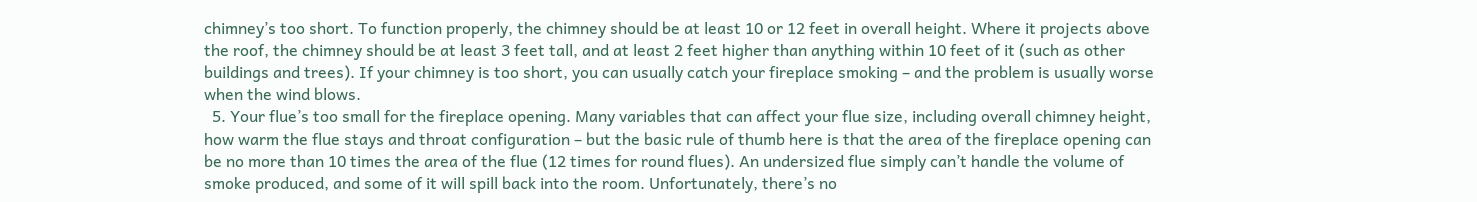chimney’s too short. To function properly, the chimney should be at least 10 or 12 feet in overall height. Where it projects above the roof, the chimney should be at least 3 feet tall, and at least 2 feet higher than anything within 10 feet of it (such as other buildings and trees). If your chimney is too short, you can usually catch your fireplace smoking – and the problem is usually worse when the wind blows.
  5. Your flue’s too small for the fireplace opening. Many variables that can affect your flue size, including overall chimney height, how warm the flue stays and throat configuration – but the basic rule of thumb here is that the area of the fireplace opening can be no more than 10 times the area of the flue (12 times for round flues). An undersized flue simply can’t handle the volume of smoke produced, and some of it will spill back into the room. Unfortunately, there’s no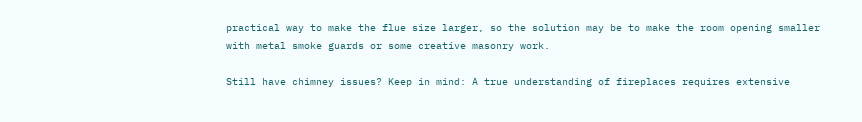practical way to make the flue size larger, so the solution may be to make the room opening smaller with metal smoke guards or some creative masonry work.

Still have chimney issues? Keep in mind: A true understanding of fireplaces requires extensive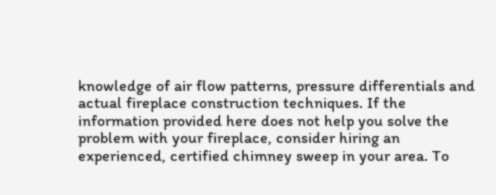knowledge of air flow patterns, pressure differentials and actual fireplace construction techniques. If the information provided here does not help you solve the problem with your fireplace, consider hiring an experienced, certified chimney sweep in your area. To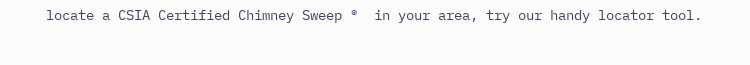locate a CSIA Certified Chimney Sweep ®  in your area, try our handy locator tool.